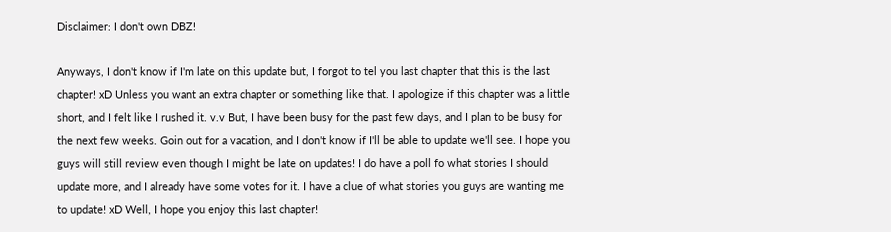Disclaimer: I don't own DBZ!

Anyways, I don't know if I'm late on this update but, I forgot to tel you last chapter that this is the last chapter! xD Unless you want an extra chapter or something like that. I apologize if this chapter was a little short, and I felt like I rushed it. v.v But, I have been busy for the past few days, and I plan to be busy for the next few weeks. Goin out for a vacation, and I don't know if I'll be able to update we'll see. I hope you guys will still review even though I might be late on updates! I do have a poll fo what stories I should update more, and I already have some votes for it. I have a clue of what stories you guys are wanting me to update! xD Well, I hope you enjoy this last chapter!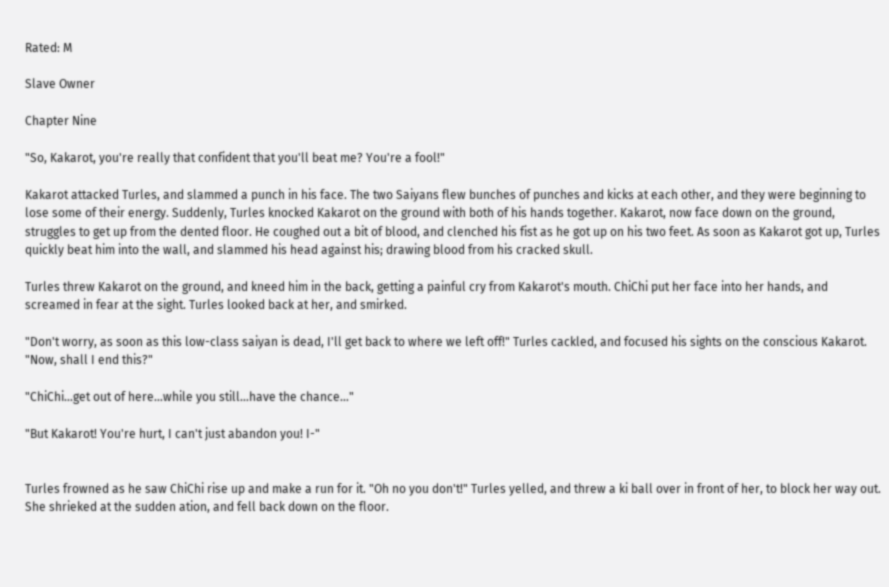Rated: M

Slave Owner

Chapter Nine

"So, Kakarot, you're really that confident that you'll beat me? You're a fool!"

Kakarot attacked Turles, and slammed a punch in his face. The two Saiyans flew bunches of punches and kicks at each other, and they were beginning to lose some of their energy. Suddenly, Turles knocked Kakarot on the ground with both of his hands together. Kakarot, now face down on the ground, struggles to get up from the dented floor. He coughed out a bit of blood, and clenched his fist as he got up on his two feet. As soon as Kakarot got up, Turles quickly beat him into the wall, and slammed his head against his; drawing blood from his cracked skull.

Turles threw Kakarot on the ground, and kneed him in the back, getting a painful cry from Kakarot's mouth. ChiChi put her face into her hands, and screamed in fear at the sight. Turles looked back at her, and smirked.

"Don't worry, as soon as this low-class saiyan is dead, I'll get back to where we left off!" Turles cackled, and focused his sights on the conscious Kakarot. "Now, shall I end this?"

"ChiChi…get out of here…while you still…have the chance…"

"But Kakarot! You're hurt, I can't just abandon you! I-"


Turles frowned as he saw ChiChi rise up and make a run for it. "Oh no you don't!" Turles yelled, and threw a ki ball over in front of her, to block her way out. She shrieked at the sudden ation, and fell back down on the floor.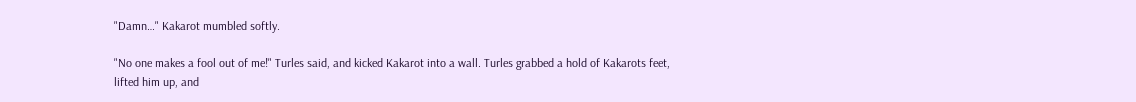"Damn…" Kakarot mumbled softly.

"No one makes a fool out of me!" Turles said, and kicked Kakarot into a wall. Turles grabbed a hold of Kakarots feet, lifted him up, and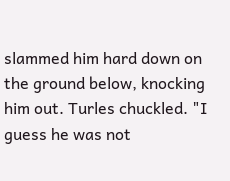slammed him hard down on the ground below, knocking him out. Turles chuckled. "I guess he was not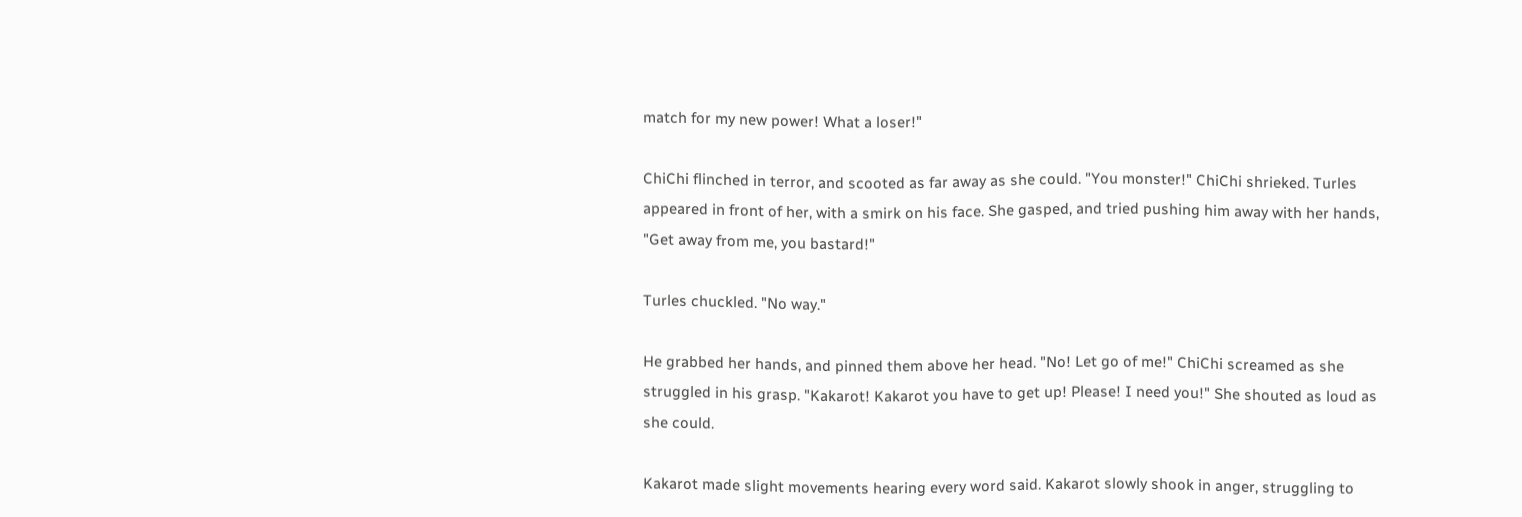match for my new power! What a loser!"

ChiChi flinched in terror, and scooted as far away as she could. "You monster!" ChiChi shrieked. Turles appeared in front of her, with a smirk on his face. She gasped, and tried pushing him away with her hands, "Get away from me, you bastard!"

Turles chuckled. "No way."

He grabbed her hands, and pinned them above her head. "No! Let go of me!" ChiChi screamed as she struggled in his grasp. "Kakarot! Kakarot you have to get up! Please! I need you!" She shouted as loud as she could.

Kakarot made slight movements hearing every word said. Kakarot slowly shook in anger, struggling to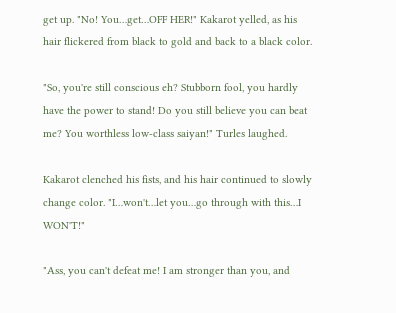get up. "No! You…get…OFF HER!" Kakarot yelled, as his hair flickered from black to gold and back to a black color.

"So, you're still conscious eh? Stubborn fool, you hardly have the power to stand! Do you still believe you can beat me? You worthless low-class saiyan!" Turles laughed.

Kakarot clenched his fists, and his hair continued to slowly change color. "I…won't…let you…go through with this…I WON'T!"

"Ass, you can't defeat me! I am stronger than you, and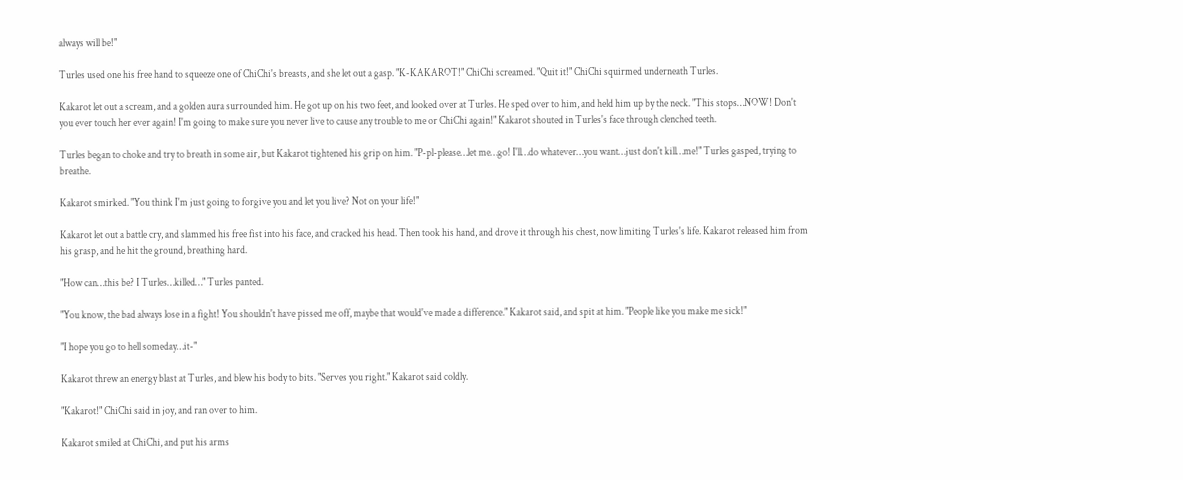always will be!"

Turles used one his free hand to squeeze one of ChiChi's breasts, and she let out a gasp. "K-KAKAROT!" ChiChi screamed. "Quit it!" ChiChi squirmed underneath Turles.

Kakarot let out a scream, and a golden aura surrounded him. He got up on his two feet, and looked over at Turles. He sped over to him, and held him up by the neck. "This stops…NOW! Don't you ever touch her ever again! I'm going to make sure you never live to cause any trouble to me or ChiChi again!" Kakarot shouted in Turles's face through clenched teeth.

Turles began to choke and try to breath in some air, but Kakarot tightened his grip on him. "P-pl-please…let me…go! I'll…do whatever…you want…just don't kill…me!" Turles gasped, trying to breathe.

Kakarot smirked. "You think I'm just going to forgive you and let you live? Not on your life!"

Kakarot let out a battle cry, and slammed his free fist into his face, and cracked his head. Then took his hand, and drove it through his chest, now limiting Turles's life. Kakarot released him from his grasp, and he hit the ground, breathing hard.

"How can…this be? I Turles…killed…" Turles panted.

"You know, the bad always lose in a fight! You shouldn't have pissed me off, maybe that would've made a difference." Kakarot said, and spit at him. "People like you make me sick!"

"I hope you go to hell someday…it-"

Kakarot threw an energy blast at Turles, and blew his body to bits. "Serves you right." Kakarot said coldly.

"Kakarot!" ChiChi said in joy, and ran over to him.

Kakarot smiled at ChiChi, and put his arms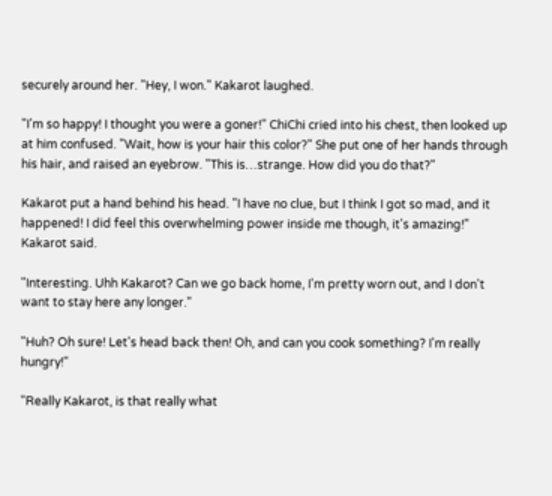securely around her. "Hey, I won." Kakarot laughed.

"I'm so happy! I thought you were a goner!" ChiChi cried into his chest, then looked up at him confused. "Wait, how is your hair this color?" She put one of her hands through his hair, and raised an eyebrow. "This is…strange. How did you do that?"

Kakarot put a hand behind his head. "I have no clue, but I think I got so mad, and it happened! I did feel this overwhelming power inside me though, it's amazing!" Kakarot said.

"Interesting. Uhh Kakarot? Can we go back home, I'm pretty worn out, and I don't want to stay here any longer."

"Huh? Oh sure! Let's head back then! Oh, and can you cook something? I'm really hungry!"

"Really Kakarot, is that really what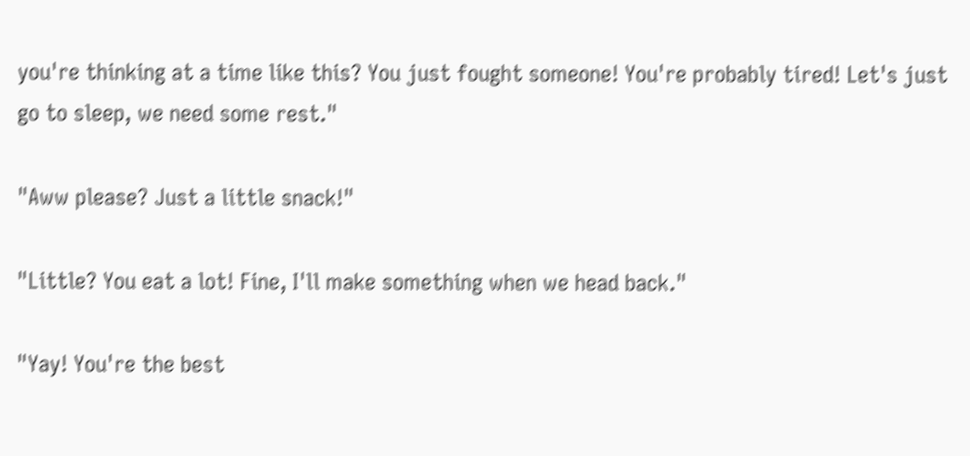you're thinking at a time like this? You just fought someone! You're probably tired! Let's just go to sleep, we need some rest."

"Aww please? Just a little snack!"

"Little? You eat a lot! Fine, I'll make something when we head back."

"Yay! You're the best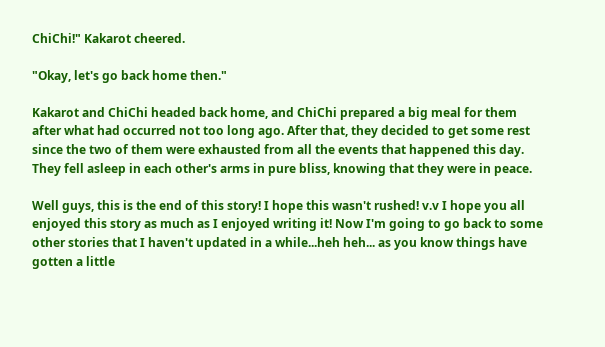ChiChi!" Kakarot cheered.

"Okay, let's go back home then."

Kakarot and ChiChi headed back home, and ChiChi prepared a big meal for them after what had occurred not too long ago. After that, they decided to get some rest since the two of them were exhausted from all the events that happened this day. They fell asleep in each other's arms in pure bliss, knowing that they were in peace.

Well guys, this is the end of this story! I hope this wasn't rushed! v.v I hope you all enjoyed this story as much as I enjoyed writing it! Now I'm going to go back to some other stories that I haven't updated in a while...heh heh... as you know things have gotten a little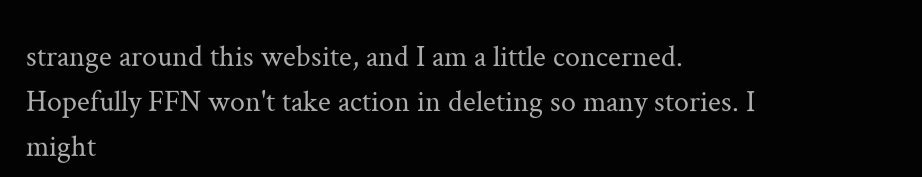strange around this website, and I am a little concerned. Hopefully FFN won't take action in deleting so many stories. I might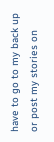have to go to my back up or post my stories on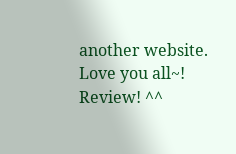another website. Love you all~! Review! ^^